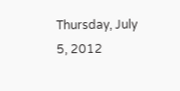Thursday, July 5, 2012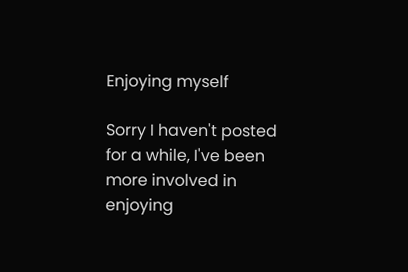Enjoying myself

Sorry I haven't posted for a while, I've been more involved in enjoying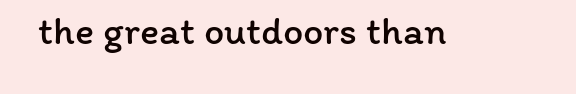the great outdoors than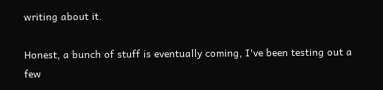writing about it.

Honest, a bunch of stuff is eventually coming, I've been testing out a few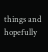things and hopefully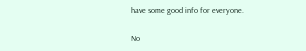have some good info for everyone.

No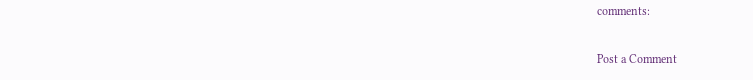comments:

Post a Comment